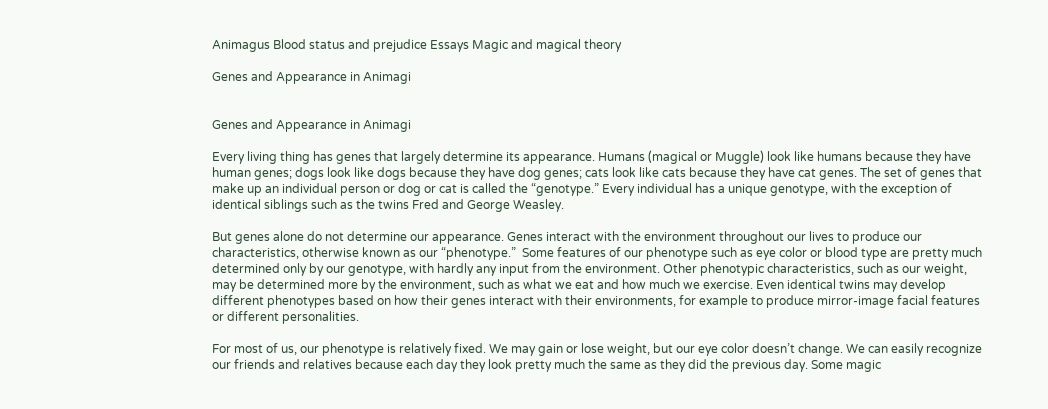Animagus Blood status and prejudice Essays Magic and magical theory

Genes and Appearance in Animagi


Genes and Appearance in Animagi

Every living thing has genes that largely determine its appearance. Humans (magical or Muggle) look like humans because they have human genes; dogs look like dogs because they have dog genes; cats look like cats because they have cat genes. The set of genes that make up an individual person or dog or cat is called the “genotype.” Every individual has a unique genotype, with the exception of identical siblings such as the twins Fred and George Weasley.

But genes alone do not determine our appearance. Genes interact with the environment throughout our lives to produce our characteristics, otherwise known as our “phenotype.”  Some features of our phenotype such as eye color or blood type are pretty much determined only by our genotype, with hardly any input from the environment. Other phenotypic characteristics, such as our weight, may be determined more by the environment, such as what we eat and how much we exercise. Even identical twins may develop different phenotypes based on how their genes interact with their environments, for example to produce mirror-image facial features or different personalities.

For most of us, our phenotype is relatively fixed. We may gain or lose weight, but our eye color doesn’t change. We can easily recognize our friends and relatives because each day they look pretty much the same as they did the previous day. Some magic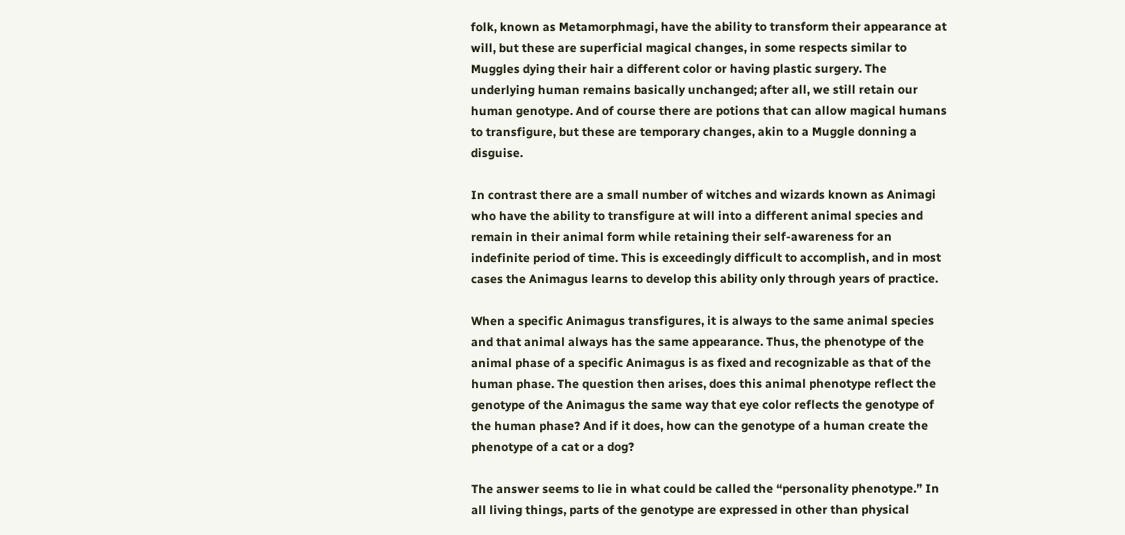folk, known as Metamorphmagi, have the ability to transform their appearance at will, but these are superficial magical changes, in some respects similar to Muggles dying their hair a different color or having plastic surgery. The underlying human remains basically unchanged; after all, we still retain our human genotype. And of course there are potions that can allow magical humans to transfigure, but these are temporary changes, akin to a Muggle donning a disguise.

In contrast there are a small number of witches and wizards known as Animagi who have the ability to transfigure at will into a different animal species and remain in their animal form while retaining their self-awareness for an indefinite period of time. This is exceedingly difficult to accomplish, and in most cases the Animagus learns to develop this ability only through years of practice.

When a specific Animagus transfigures, it is always to the same animal species and that animal always has the same appearance. Thus, the phenotype of the animal phase of a specific Animagus is as fixed and recognizable as that of the human phase. The question then arises, does this animal phenotype reflect the genotype of the Animagus the same way that eye color reflects the genotype of the human phase? And if it does, how can the genotype of a human create the phenotype of a cat or a dog?

The answer seems to lie in what could be called the “personality phenotype.” In all living things, parts of the genotype are expressed in other than physical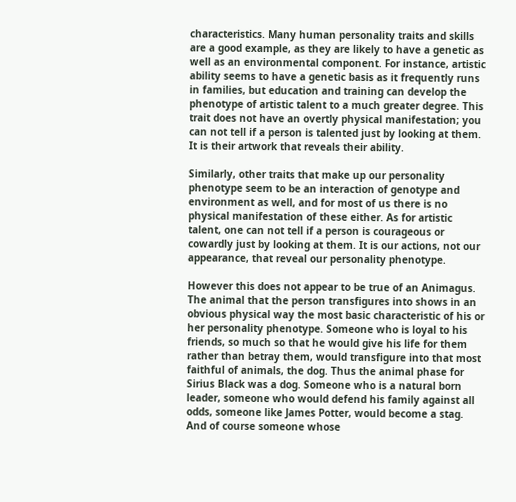characteristics. Many human personality traits and skills are a good example, as they are likely to have a genetic as well as an environmental component. For instance, artistic ability seems to have a genetic basis as it frequently runs in families, but education and training can develop the phenotype of artistic talent to a much greater degree. This trait does not have an overtly physical manifestation; you can not tell if a person is talented just by looking at them. It is their artwork that reveals their ability.

Similarly, other traits that make up our personality phenotype seem to be an interaction of genotype and environment as well, and for most of us there is no physical manifestation of these either. As for artistic talent, one can not tell if a person is courageous or cowardly just by looking at them. It is our actions, not our appearance, that reveal our personality phenotype.

However this does not appear to be true of an Animagus. The animal that the person transfigures into shows in an obvious physical way the most basic characteristic of his or her personality phenotype. Someone who is loyal to his friends, so much so that he would give his life for them rather than betray them, would transfigure into that most faithful of animals, the dog. Thus the animal phase for Sirius Black was a dog. Someone who is a natural born leader, someone who would defend his family against all odds, someone like James Potter, would become a stag. And of course someone whose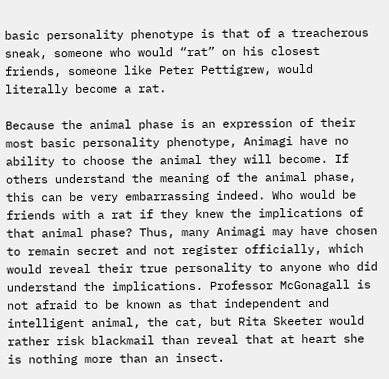basic personality phenotype is that of a treacherous sneak, someone who would “rat” on his closest friends, someone like Peter Pettigrew, would literally become a rat.

Because the animal phase is an expression of their most basic personality phenotype, Animagi have no ability to choose the animal they will become. If others understand the meaning of the animal phase, this can be very embarrassing indeed. Who would be friends with a rat if they knew the implications of that animal phase? Thus, many Animagi may have chosen to remain secret and not register officially, which would reveal their true personality to anyone who did understand the implications. Professor McGonagall is not afraid to be known as that independent and intelligent animal, the cat, but Rita Skeeter would rather risk blackmail than reveal that at heart she is nothing more than an insect.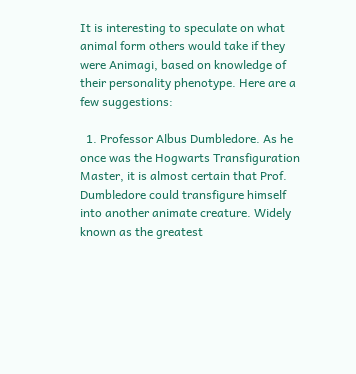It is interesting to speculate on what animal form others would take if they were Animagi, based on knowledge of their personality phenotype. Here are a few suggestions:

  1. Professor Albus Dumbledore. As he once was the Hogwarts Transfiguration Master, it is almost certain that Prof. Dumbledore could transfigure himself into another animate creature. Widely known as the greatest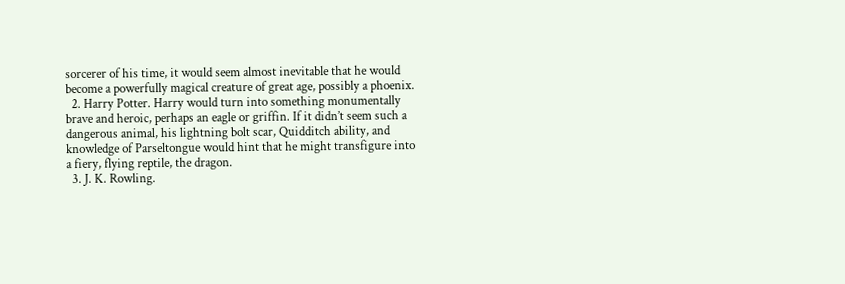sorcerer of his time, it would seem almost inevitable that he would become a powerfully magical creature of great age, possibly a phoenix.
  2. Harry Potter. Harry would turn into something monumentally brave and heroic, perhaps an eagle or griffin. If it didn’t seem such a dangerous animal, his lightning bolt scar, Quidditch ability, and knowledge of Parseltongue would hint that he might transfigure into a fiery, flying reptile, the dragon.
  3. J. K. Rowling.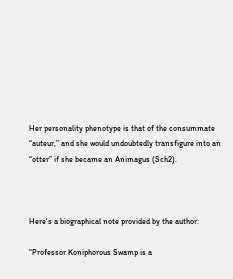Her personality phenotype is that of the consummate “auteur,” and she would undoubtedly transfigure into an “otter” if she became an Animagus (Sch2).



Here's a biographical note provided by the author:

“Professor Koniphorous Swamp is a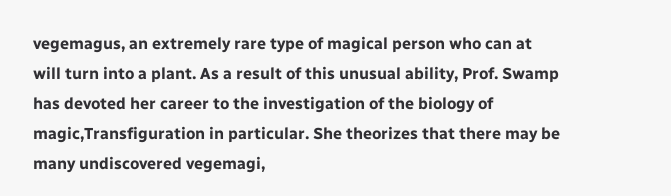vegemagus, an extremely rare type of magical person who can at will turn into a plant. As a result of this unusual ability, Prof. Swamp has devoted her career to the investigation of the biology of magic,Transfiguration in particular. She theorizes that there may be many undiscovered vegemagi,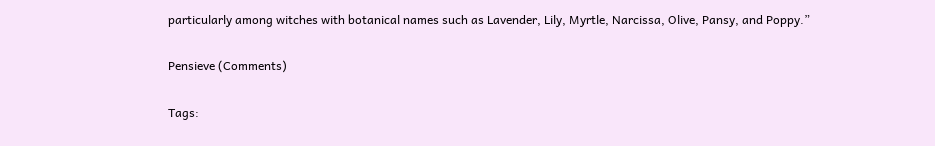particularly among witches with botanical names such as Lavender, Lily, Myrtle, Narcissa, Olive, Pansy, and Poppy.”

Pensieve (Comments)

Tags: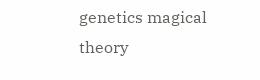genetics magical theory